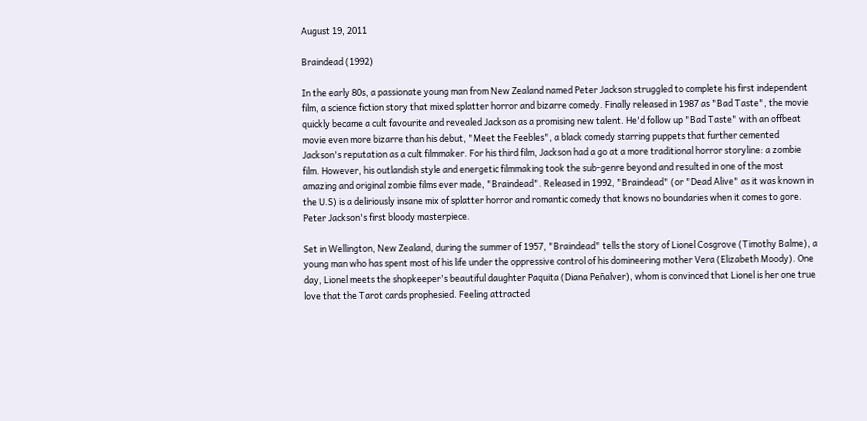August 19, 2011

Braindead (1992)

In the early 80s, a passionate young man from New Zealand named Peter Jackson struggled to complete his first independent film, a science fiction story that mixed splatter horror and bizarre comedy. Finally released in 1987 as "Bad Taste", the movie quickly became a cult favourite and revealed Jackson as a promising new talent. He'd follow up "Bad Taste" with an offbeat movie even more bizarre than his debut, "Meet the Feebles", a black comedy starring puppets that further cemented Jackson's reputation as a cult filmmaker. For his third film, Jackson had a go at a more traditional horror storyline: a zombie film. However, his outlandish style and energetic filmmaking took the sub-genre beyond and resulted in one of the most amazing and original zombie films ever made, "Braindead". Released in 1992, "Braindead" (or "Dead Alive" as it was known in the U.S) is a deliriously insane mix of splatter horror and romantic comedy that knows no boundaries when it comes to gore. Peter Jackson's first bloody masterpiece.

Set in Wellington, New Zealand, during the summer of 1957, "Braindead" tells the story of Lionel Cosgrove (Timothy Balme), a young man who has spent most of his life under the oppressive control of his domineering mother Vera (Elizabeth Moody). One day, Lionel meets the shopkeeper's beautiful daughter Paquita (Diana Peñalver), whom is convinced that Lionel is her one true love that the Tarot cards prophesied. Feeling attracted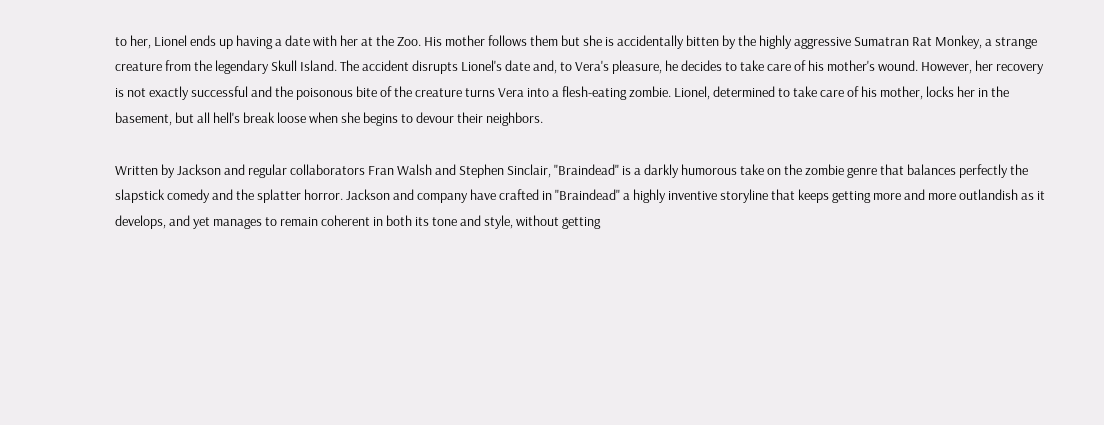to her, Lionel ends up having a date with her at the Zoo. His mother follows them but she is accidentally bitten by the highly aggressive Sumatran Rat Monkey, a strange creature from the legendary Skull Island. The accident disrupts Lionel's date and, to Vera's pleasure, he decides to take care of his mother's wound. However, her recovery is not exactly successful and the poisonous bite of the creature turns Vera into a flesh-eating zombie. Lionel, determined to take care of his mother, locks her in the basement, but all hell's break loose when she begins to devour their neighbors.

Written by Jackson and regular collaborators Fran Walsh and Stephen Sinclair, "Braindead" is a darkly humorous take on the zombie genre that balances perfectly the slapstick comedy and the splatter horror. Jackson and company have crafted in "Braindead" a highly inventive storyline that keeps getting more and more outlandish as it develops, and yet manages to remain coherent in both its tone and style, without getting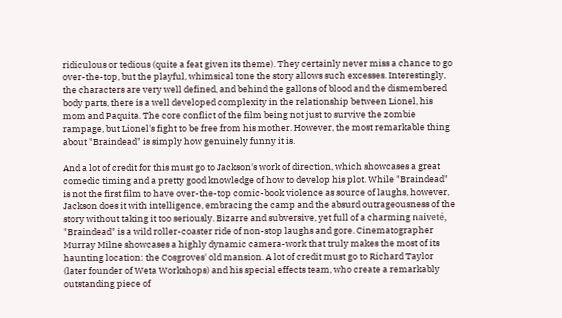ridiculous or tedious (quite a feat given its theme). They certainly never miss a chance to go over-the-top, but the playful, whimsical tone the story allows such excesses. Interestingly, the characters are very well defined, and behind the gallons of blood and the dismembered body parts, there is a well developed complexity in the relationship between Lionel, his mom and Paquita. The core conflict of the film being not just to survive the zombie rampage, but Lionel's fight to be free from his mother. However, the most remarkable thing about "Braindead" is simply how genuinely funny it is.

And a lot of credit for this must go to Jackson's work of direction, which showcases a great comedic timing and a pretty good knowledge of how to develop his plot. While "Braindead" is not the first film to have over-the-top comic-book violence as source of laughs, however, Jackson does it with intelligence, embracing the camp and the absurd outrageousness of the story without taking it too seriously. Bizarre and subversive, yet full of a charming naiveté, "Braindead" is a wild roller-coaster ride of non-stop laughs and gore. Cinematographer Murray Milne showcases a highly dynamic camera-work that truly makes the most of its haunting location: the Cosgroves' old mansion. A lot of credit must go to Richard Taylor (later founder of Weta Workshops) and his special effects team, who create a remarkably outstanding piece of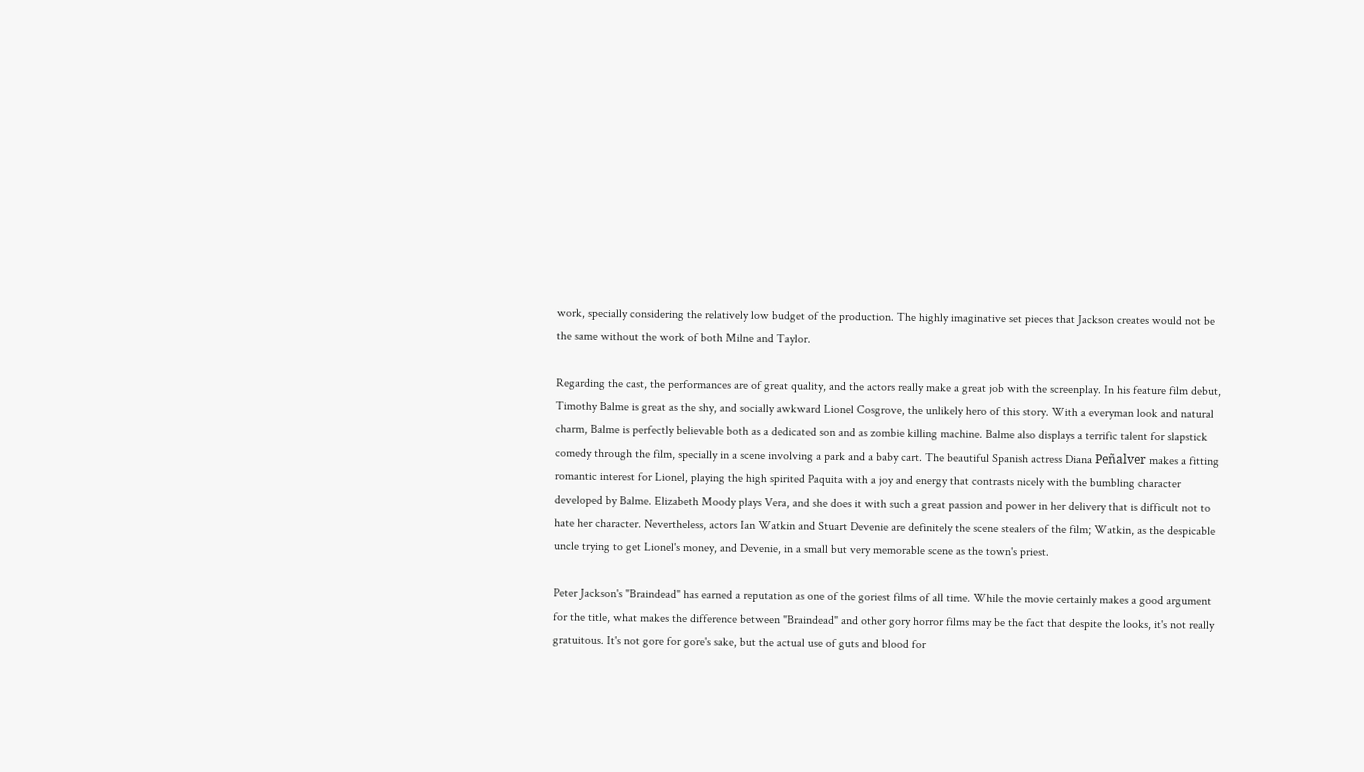work, specially considering the relatively low budget of the production. The highly imaginative set pieces that Jackson creates would not be the same without the work of both Milne and Taylor.

Regarding the cast, the performances are of great quality, and the actors really make a great job with the screenplay. In his feature film debut, Timothy Balme is great as the shy, and socially awkward Lionel Cosgrove, the unlikely hero of this story. With a everyman look and natural charm, Balme is perfectly believable both as a dedicated son and as zombie killing machine. Balme also displays a terrific talent for slapstick comedy through the film, specially in a scene involving a park and a baby cart. The beautiful Spanish actress Diana Peñalver makes a fitting romantic interest for Lionel, playing the high spirited Paquita with a joy and energy that contrasts nicely with the bumbling character developed by Balme. Elizabeth Moody plays Vera, and she does it with such a great passion and power in her delivery that is difficult not to hate her character. Nevertheless, actors Ian Watkin and Stuart Devenie are definitely the scene stealers of the film; Watkin, as the despicable uncle trying to get Lionel's money, and Devenie, in a small but very memorable scene as the town's priest.

Peter Jackson's "Braindead" has earned a reputation as one of the goriest films of all time. While the movie certainly makes a good argument for the title, what makes the difference between "Braindead" and other gory horror films may be the fact that despite the looks, it's not really gratuitous. It's not gore for gore's sake, but the actual use of guts and blood for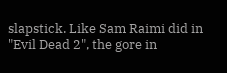slapstick. Like Sam Raimi did in "Evil Dead 2", the gore in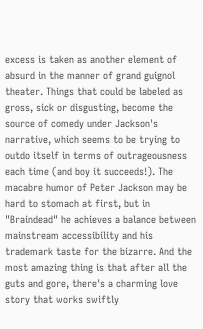excess is taken as another element of absurd in the manner of grand guignol theater. Things that could be labeled as gross, sick or disgusting, become the source of comedy under Jackson's narrative, which seems to be trying to outdo itself in terms of outrageousness each time (and boy it succeeds!). The macabre humor of Peter Jackson may be hard to stomach at first, but in "Braindead" he achieves a balance between mainstream accessibility and his trademark taste for the bizarre. And the most amazing thing is that after all the guts and gore, there's a charming love story that works swiftly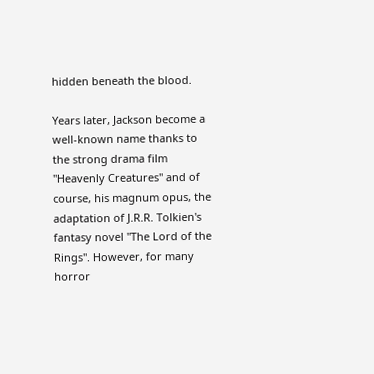hidden beneath the blood.

Years later, Jackson become a well-known name thanks to the strong drama film "Heavenly Creatures" and of course, his magnum opus, the adaptation of J.R.R. Tolkien's fantasy novel "The Lord of the Rings". However, for many horror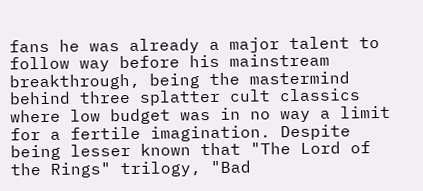fans he was already a major talent to follow way before his mainstream breakthrough, being the mastermind behind three splatter cult classics where low budget was in no way a limit for a fertile imagination. Despite being lesser known that "The Lord of the Rings" trilogy, "Bad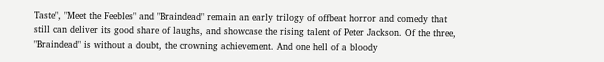Taste", "Meet the Feebles" and "Braindead" remain an early trilogy of offbeat horror and comedy that still can deliver its good share of laughs, and showcase the rising talent of Peter Jackson. Of the three, "Braindead" is without a doubt, the crowning achievement. And one hell of a bloody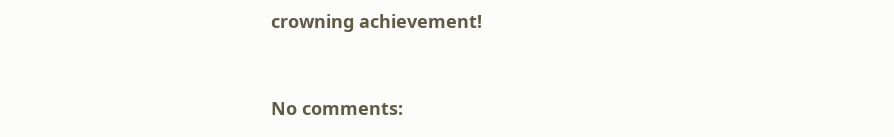crowning achievement!


No comments: